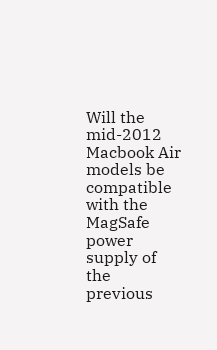Will the mid-2012 Macbook Air models be compatible with the MagSafe power supply of the previous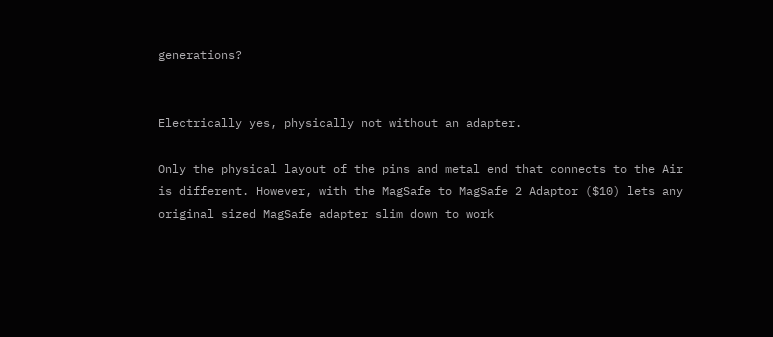generations?


Electrically yes, physically not without an adapter.

Only the physical layout of the pins and metal end that connects to the Air is different. However, with the MagSafe to MagSafe 2 Adaptor ($10) lets any original sized MagSafe adapter slim down to work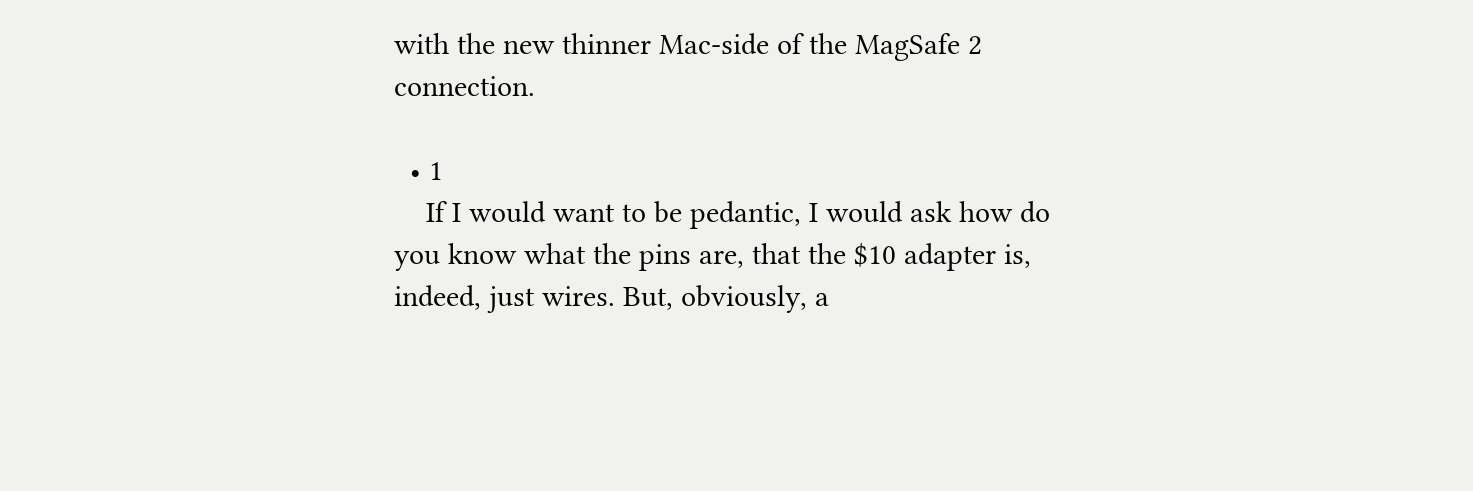with the new thinner Mac-side of the MagSafe 2 connection.

  • 1
    If I would want to be pedantic, I would ask how do you know what the pins are, that the $10 adapter is, indeed, just wires. But, obviously, a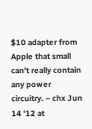$10 adapter from Apple that small can't really contain any power circuitry. – chx Jun 14 '12 at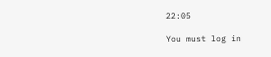22:05

You must log in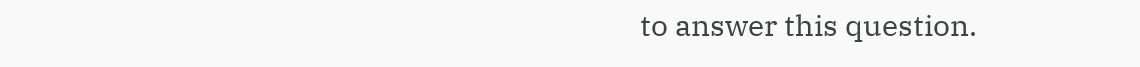to answer this question.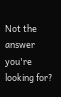Not the answer you're looking for?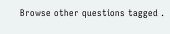Browse other questions tagged .